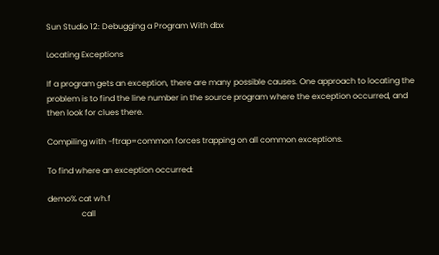Sun Studio 12: Debugging a Program With dbx

Locating Exceptions

If a program gets an exception, there are many possible causes. One approach to locating the problem is to find the line number in the source program where the exception occurred, and then look for clues there.

Compiling with -ftrap=common forces trapping on all common exceptions.

To find where an exception occurred:

demo% cat wh.f
                 call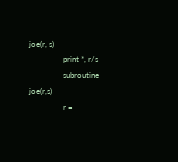joe(r, s)
                 print *, r/s
                 subroutine joe(r,s)
                 r =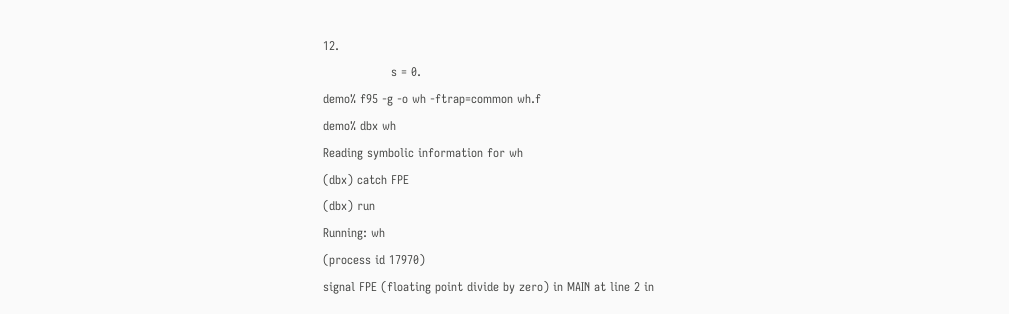12.
                 s = 0.
demo% f95 -g -o wh -ftrap=common wh.f
demo% dbx wh
Reading symbolic information for wh
(dbx) catch FPE
(dbx) run
Running: wh
(process id 17970)
signal FPE (floating point divide by zero) in MAIN at line 2 in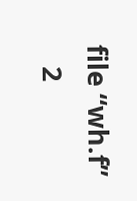file “wh.f”
   2